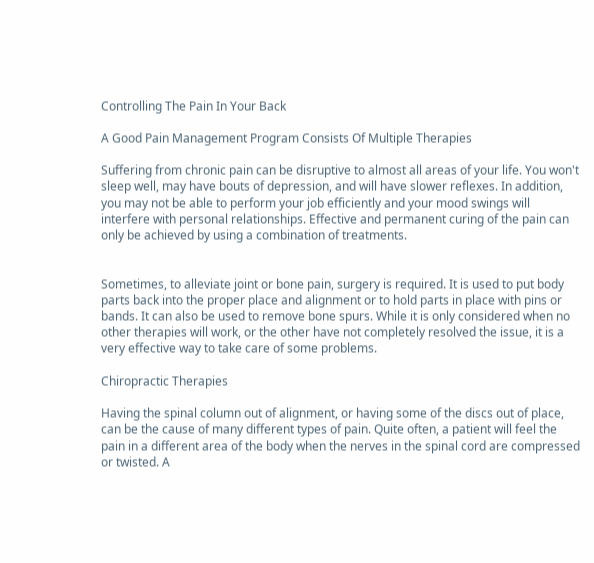Controlling The Pain In Your Back

A Good Pain Management Program Consists Of Multiple Therapies

Suffering from chronic pain can be disruptive to almost all areas of your life. You won't sleep well, may have bouts of depression, and will have slower reflexes. In addition, you may not be able to perform your job efficiently and your mood swings will interfere with personal relationships. Effective and permanent curing of the pain can only be achieved by using a combination of treatments.


Sometimes, to alleviate joint or bone pain, surgery is required. It is used to put body parts back into the proper place and alignment or to hold parts in place with pins or bands. It can also be used to remove bone spurs. While it is only considered when no other therapies will work, or the other have not completely resolved the issue, it is a very effective way to take care of some problems.

Chiropractic Therapies

Having the spinal column out of alignment, or having some of the discs out of place, can be the cause of many different types of pain. Quite often, a patient will feel the pain in a different area of the body when the nerves in the spinal cord are compressed or twisted. A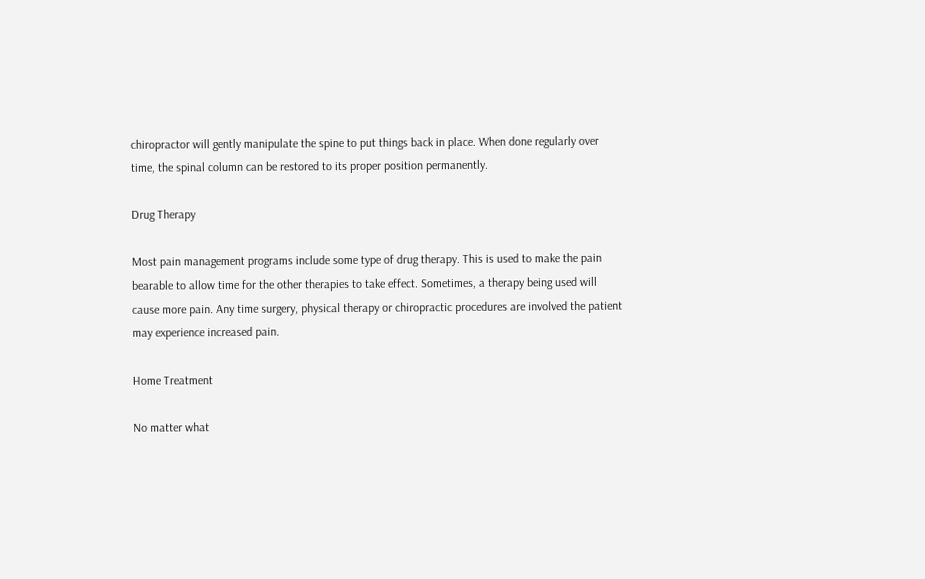chiropractor will gently manipulate the spine to put things back in place. When done regularly over time, the spinal column can be restored to its proper position permanently.

Drug Therapy

Most pain management programs include some type of drug therapy. This is used to make the pain bearable to allow time for the other therapies to take effect. Sometimes, a therapy being used will cause more pain. Any time surgery, physical therapy or chiropractic procedures are involved the patient may experience increased pain.

Home Treatment

No matter what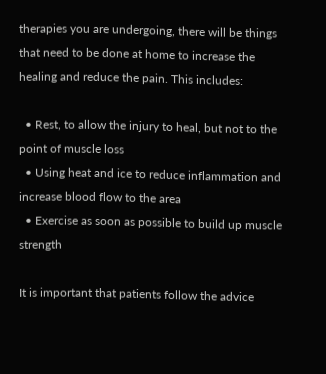therapies you are undergoing, there will be things that need to be done at home to increase the healing and reduce the pain. This includes:

  • Rest, to allow the injury to heal, but not to the point of muscle loss
  • Using heat and ice to reduce inflammation and increase blood flow to the area
  • Exercise as soon as possible to build up muscle strength

It is important that patients follow the advice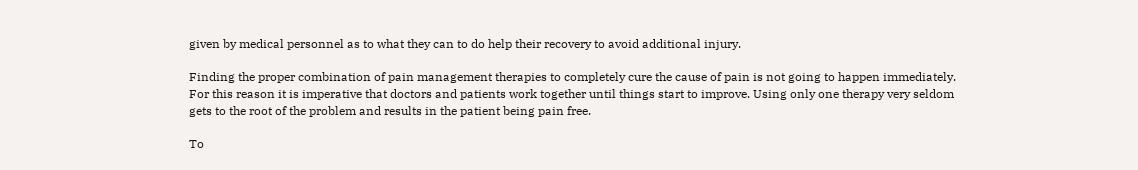given by medical personnel as to what they can to do help their recovery to avoid additional injury.

Finding the proper combination of pain management therapies to completely cure the cause of pain is not going to happen immediately. For this reason it is imperative that doctors and patients work together until things start to improve. Using only one therapy very seldom gets to the root of the problem and results in the patient being pain free.

To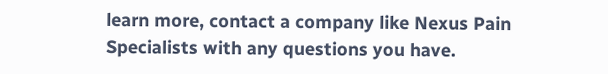learn more, contact a company like Nexus Pain Specialists with any questions you have.